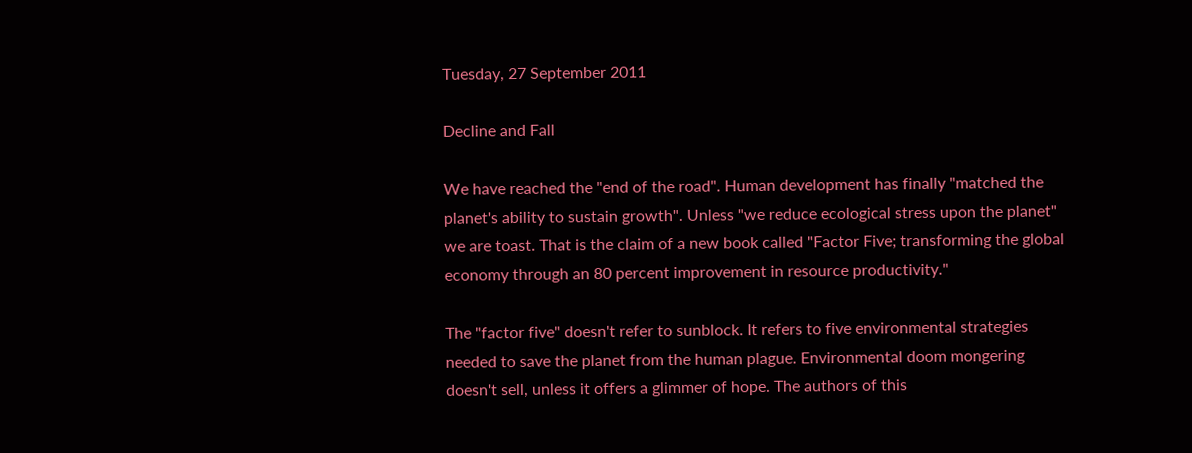Tuesday, 27 September 2011

Decline and Fall

We have reached the "end of the road". Human development has finally "matched the planet's ability to sustain growth". Unless "we reduce ecological stress upon the planet" we are toast. That is the claim of a new book called "Factor Five; transforming the global economy through an 80 percent improvement in resource productivity."

The "factor five" doesn't refer to sunblock. It refers to five environmental strategies needed to save the planet from the human plague. Environmental doom mongering doesn't sell, unless it offers a glimmer of hope. The authors of this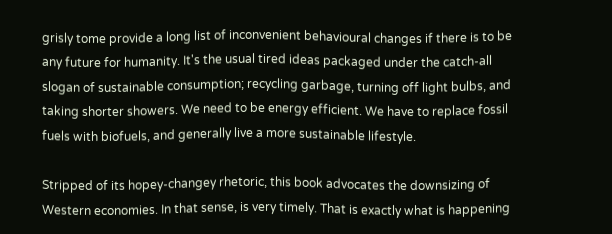grisly tome provide a long list of inconvenient behavioural changes if there is to be any future for humanity. It's the usual tired ideas packaged under the catch-all slogan of sustainable consumption; recycling garbage, turning off light bulbs, and taking shorter showers. We need to be energy efficient. We have to replace fossil fuels with biofuels, and generally live a more sustainable lifestyle.

Stripped of its hopey-changey rhetoric, this book advocates the downsizing of Western economies. In that sense, is very timely. That is exactly what is happening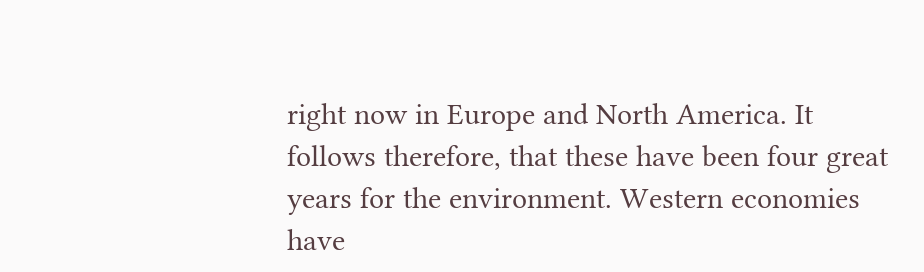right now in Europe and North America. It follows therefore, that these have been four great years for the environment. Western economies have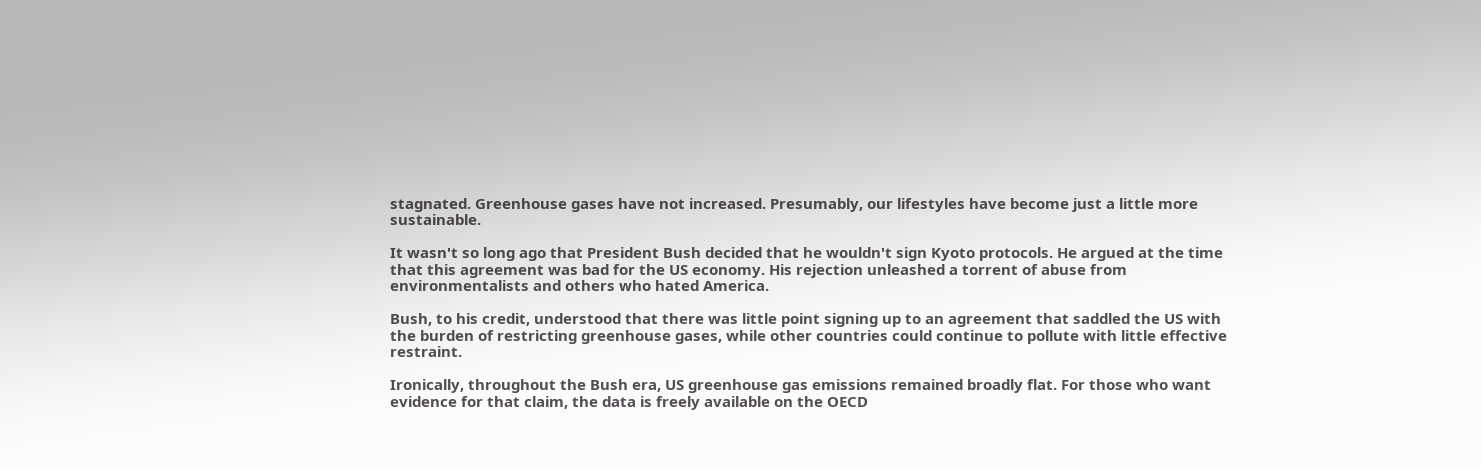stagnated. Greenhouse gases have not increased. Presumably, our lifestyles have become just a little more sustainable.

It wasn't so long ago that President Bush decided that he wouldn't sign Kyoto protocols. He argued at the time that this agreement was bad for the US economy. His rejection unleashed a torrent of abuse from environmentalists and others who hated America.

Bush, to his credit, understood that there was little point signing up to an agreement that saddled the US with the burden of restricting greenhouse gases, while other countries could continue to pollute with little effective restraint.

Ironically, throughout the Bush era, US greenhouse gas emissions remained broadly flat. For those who want evidence for that claim, the data is freely available on the OECD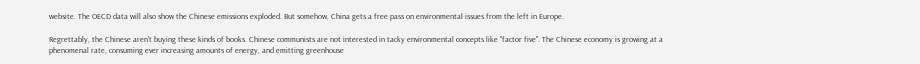website. The OECD data will also show the Chinese emissions exploded. But somehow, China gets a free pass on environmental issues from the left in Europe.

Regrettably, the Chinese aren't buying these kinds of books. Chinese communists are not interested in tacky environmental concepts like "factor five". The Chinese economy is growing at a phenomenal rate, consuming ever increasing amounts of energy, and emitting greenhouse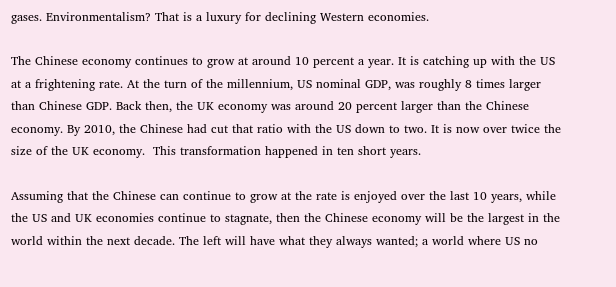gases. Environmentalism? That is a luxury for declining Western economies.

The Chinese economy continues to grow at around 10 percent a year. It is catching up with the US at a frightening rate. At the turn of the millennium, US nominal GDP, was roughly 8 times larger than Chinese GDP. Back then, the UK economy was around 20 percent larger than the Chinese economy. By 2010, the Chinese had cut that ratio with the US down to two. It is now over twice the size of the UK economy.  This transformation happened in ten short years.

Assuming that the Chinese can continue to grow at the rate is enjoyed over the last 10 years, while the US and UK economies continue to stagnate, then the Chinese economy will be the largest in the world within the next decade. The left will have what they always wanted; a world where US no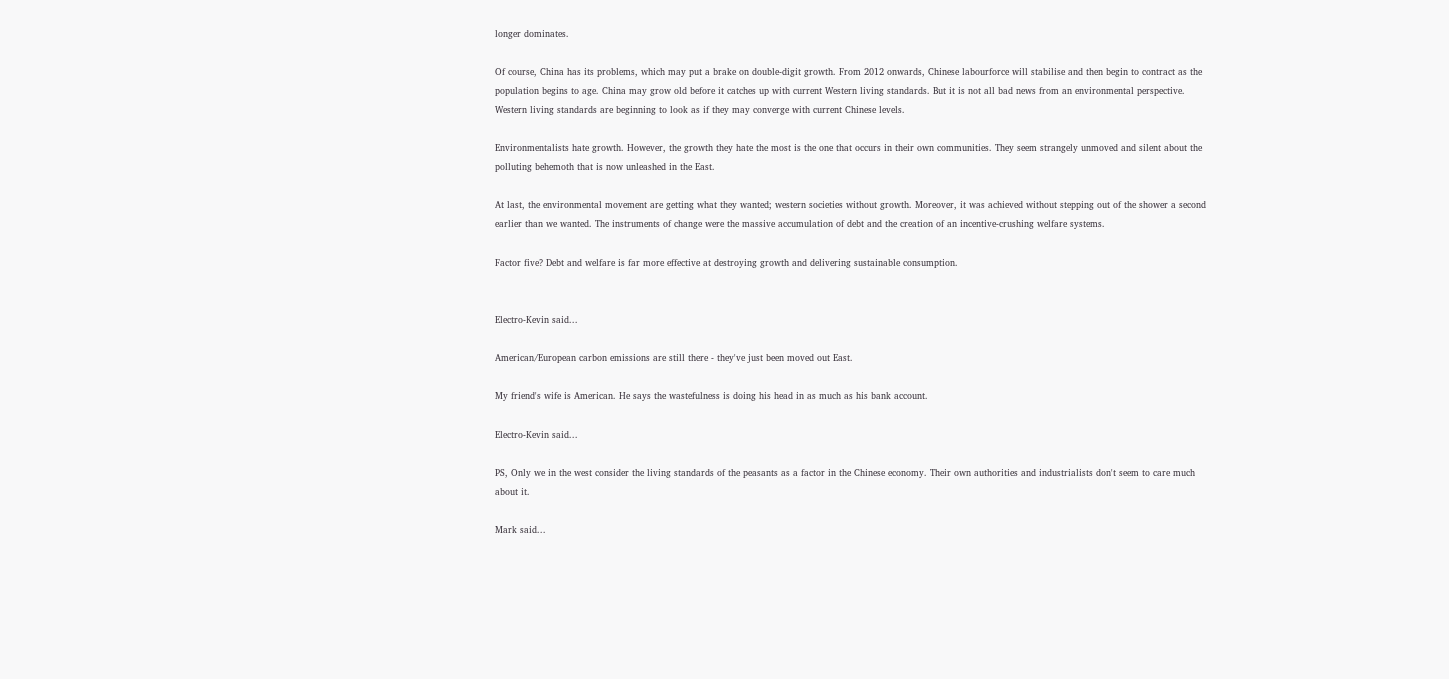longer dominates.

Of course, China has its problems, which may put a brake on double-digit growth. From 2012 onwards, Chinese labourforce will stabilise and then begin to contract as the population begins to age. China may grow old before it catches up with current Western living standards. But it is not all bad news from an environmental perspective. Western living standards are beginning to look as if they may converge with current Chinese levels.

Environmentalists hate growth. However, the growth they hate the most is the one that occurs in their own communities. They seem strangely unmoved and silent about the polluting behemoth that is now unleashed in the East.

At last, the environmental movement are getting what they wanted; western societies without growth. Moreover, it was achieved without stepping out of the shower a second earlier than we wanted. The instruments of change were the massive accumulation of debt and the creation of an incentive-crushing welfare systems.

Factor five? Debt and welfare is far more effective at destroying growth and delivering sustainable consumption.


Electro-Kevin said...

American/European carbon emissions are still there - they've just been moved out East.

My friend's wife is American. He says the wastefulness is doing his head in as much as his bank account.

Electro-Kevin said...

PS, Only we in the west consider the living standards of the peasants as a factor in the Chinese economy. Their own authorities and industrialists don't seem to care much about it.

Mark said...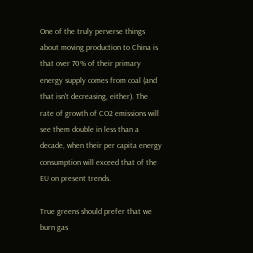One of the truly perverse things about moving production to China is that over 70% of their primary energy supply comes from coal (and that isn't decreasing, either). The rate of growth of CO2 emissions will see them double in less than a decade, when their per capita energy consumption will exceed that of the EU on present trends.

True greens should prefer that we burn gas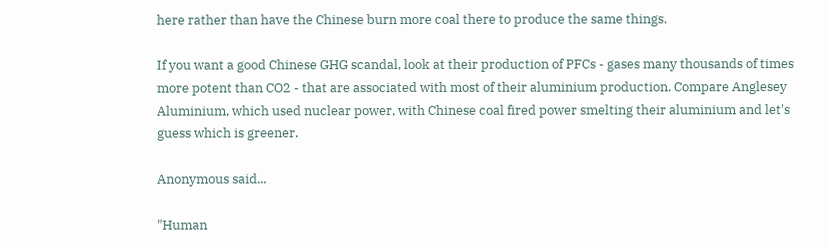here rather than have the Chinese burn more coal there to produce the same things.

If you want a good Chinese GHG scandal, look at their production of PFCs - gases many thousands of times more potent than CO2 - that are associated with most of their aluminium production. Compare Anglesey Aluminium, which used nuclear power, with Chinese coal fired power smelting their aluminium and let's guess which is greener.

Anonymous said...

"Human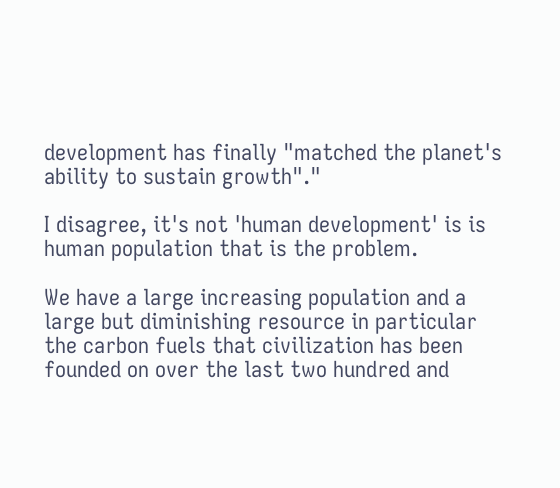development has finally "matched the planet's ability to sustain growth"."

I disagree, it's not 'human development' is is human population that is the problem.

We have a large increasing population and a large but diminishing resource in particular the carbon fuels that civilization has been founded on over the last two hundred and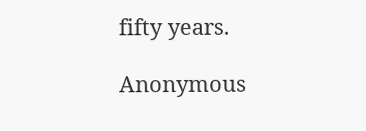fifty years.

Anonymous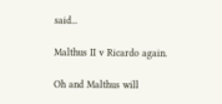said...

Malthus II v Ricardo again.

Oh and Malthus will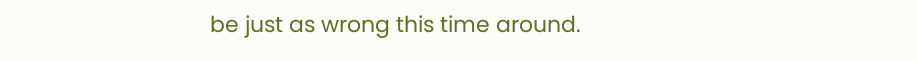be just as wrong this time around.